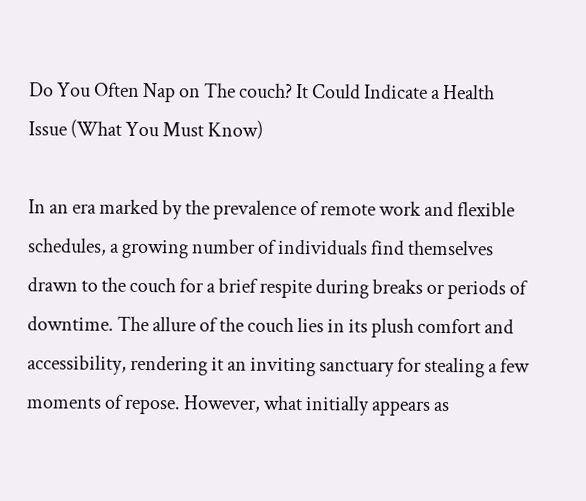Do You Often Nap on The couch? It Could Indicate a Health Issue (What You Must Know)

In an era marked by the prevalence of remote work and flexible schedules, a growing number of individuals find themselves drawn to the couch for a brief respite during breaks or periods of downtime. The allure of the couch lies in its plush comfort and accessibility, rendering it an inviting sanctuary for stealing a few moments of repose. However, what initially appears as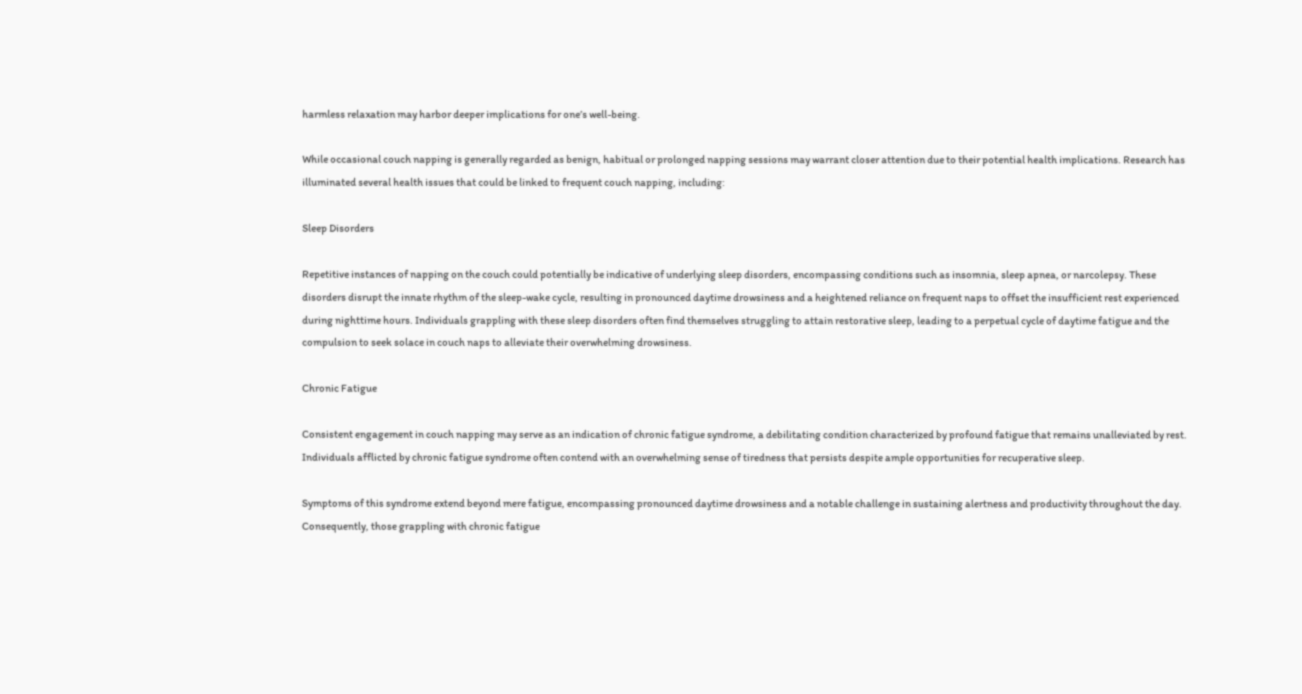harmless relaxation may harbor deeper implications for one’s well-being.

While occasional couch napping is generally regarded as benign, habitual or prolonged napping sessions may warrant closer attention due to their potential health implications. Research has illuminated several health issues that could be linked to frequent couch napping, including:

Sleep Disorders

Repetitive instances of napping on the couch could potentially be indicative of underlying sleep disorders, encompassing conditions such as insomnia, sleep apnea, or narcolepsy. These disorders disrupt the innate rhythm of the sleep-wake cycle, resulting in pronounced daytime drowsiness and a heightened reliance on frequent naps to offset the insufficient rest experienced during nighttime hours. Individuals grappling with these sleep disorders often find themselves struggling to attain restorative sleep, leading to a perpetual cycle of daytime fatigue and the compulsion to seek solace in couch naps to alleviate their overwhelming drowsiness.

Chronic Fatigue

Consistent engagement in couch napping may serve as an indication of chronic fatigue syndrome, a debilitating condition characterized by profound fatigue that remains unalleviated by rest. Individuals afflicted by chronic fatigue syndrome often contend with an overwhelming sense of tiredness that persists despite ample opportunities for recuperative sleep.

Symptoms of this syndrome extend beyond mere fatigue, encompassing pronounced daytime drowsiness and a notable challenge in sustaining alertness and productivity throughout the day. Consequently, those grappling with chronic fatigue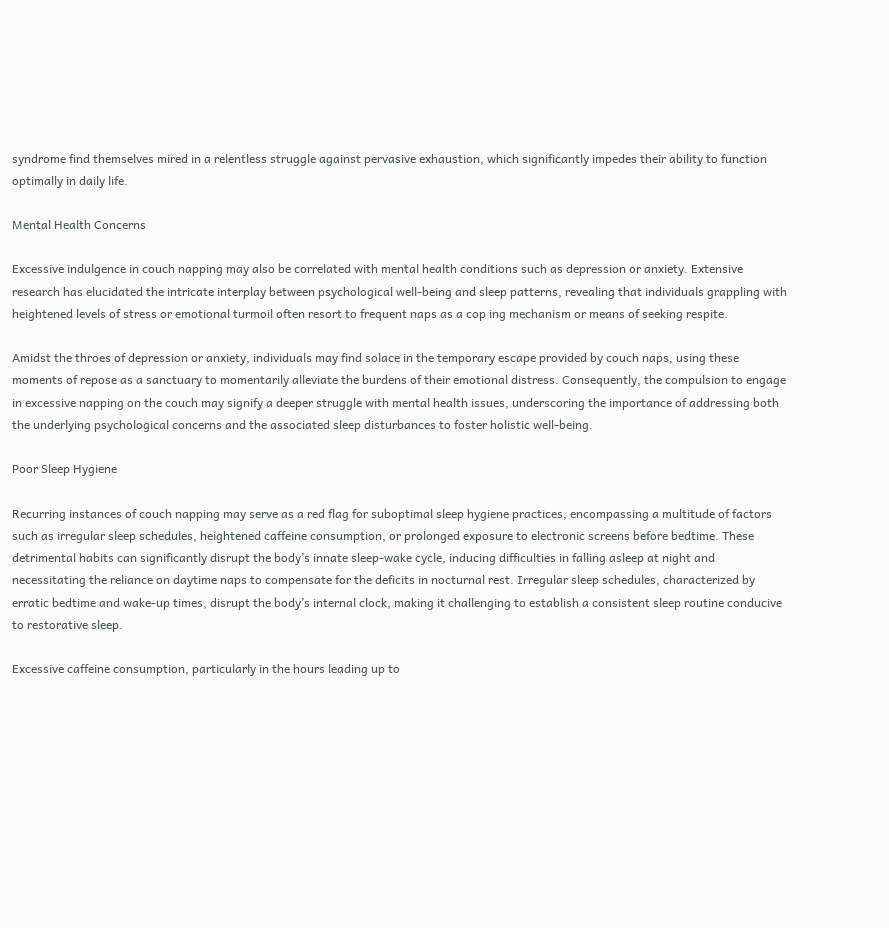syndrome find themselves mired in a relentless struggle against pervasive exhaustion, which significantly impedes their ability to function optimally in daily life.

Mental Health Concerns

Excessive indulgence in couch napping may also be correlated with mental health conditions such as depression or anxiety. Extensive research has elucidated the intricate interplay between psychological well-being and sleep patterns, revealing that individuals grappling with heightened levels of stress or emotional turmoil often resort to frequent naps as a cop ing mechanism or means of seeking respite.

Amidst the throes of depression or anxiety, individuals may find solace in the temporary escape provided by couch naps, using these moments of repose as a sanctuary to momentarily alleviate the burdens of their emotional distress. Consequently, the compulsion to engage in excessive napping on the couch may signify a deeper struggle with mental health issues, underscoring the importance of addressing both the underlying psychological concerns and the associated sleep disturbances to foster holistic well-being.

Poor Sleep Hygiene

Recurring instances of couch napping may serve as a red flag for suboptimal sleep hygiene practices, encompassing a multitude of factors such as irregular sleep schedules, heightened caffeine consumption, or prolonged exposure to electronic screens before bedtime. These detrimental habits can significantly disrupt the body’s innate sleep-wake cycle, inducing difficulties in falling asleep at night and necessitating the reliance on daytime naps to compensate for the deficits in nocturnal rest. Irregular sleep schedules, characterized by erratic bedtime and wake-up times, disrupt the body’s internal clock, making it challenging to establish a consistent sleep routine conducive to restorative sleep.

Excessive caffeine consumption, particularly in the hours leading up to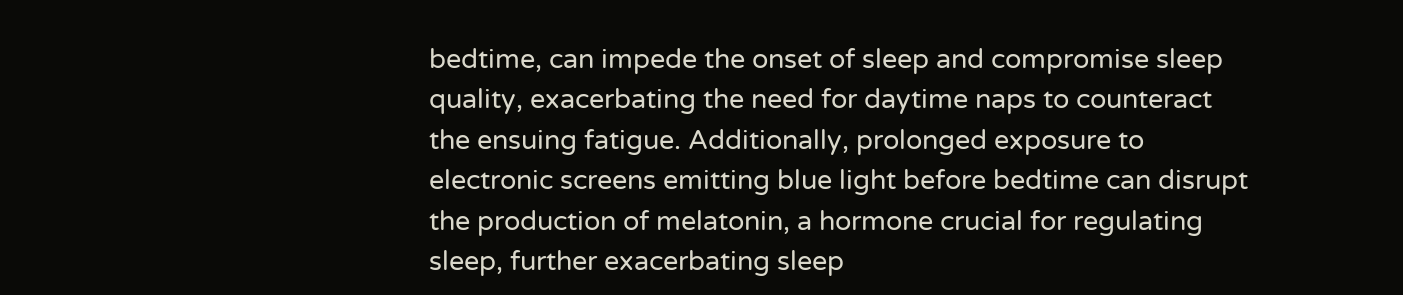bedtime, can impede the onset of sleep and compromise sleep quality, exacerbating the need for daytime naps to counteract the ensuing fatigue. Additionally, prolonged exposure to electronic screens emitting blue light before bedtime can disrupt the production of melatonin, a hormone crucial for regulating sleep, further exacerbating sleep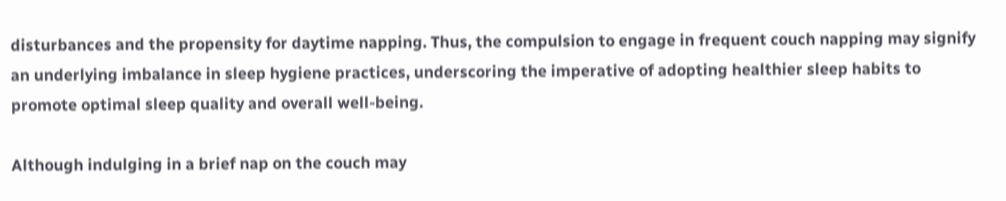disturbances and the propensity for daytime napping. Thus, the compulsion to engage in frequent couch napping may signify an underlying imbalance in sleep hygiene practices, underscoring the imperative of adopting healthier sleep habits to promote optimal sleep quality and overall well-being.

Although indulging in a brief nap on the couch may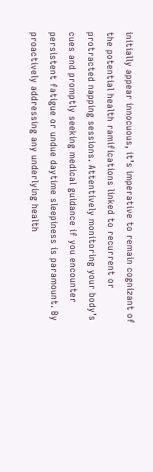initially appear innocuous, it’s imperative to remain cognizant of the potential health ramifications linked to recurrent or protracted napping sessions. Attentively monitoring your body’s cues and promptly seeking medical guidance if you encounter persistent fatigue or undue daytime sleepiness is paramount. By proactively addressing any underlying health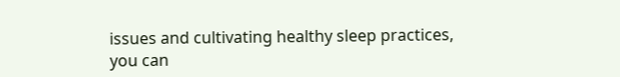issues and cultivating healthy sleep practices, you can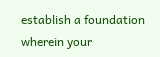establish a foundation wherein your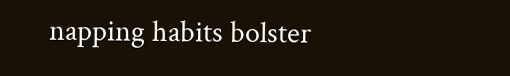napping habits bolster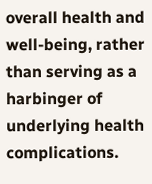overall health and well-being, rather than serving as a harbinger of underlying health complications.